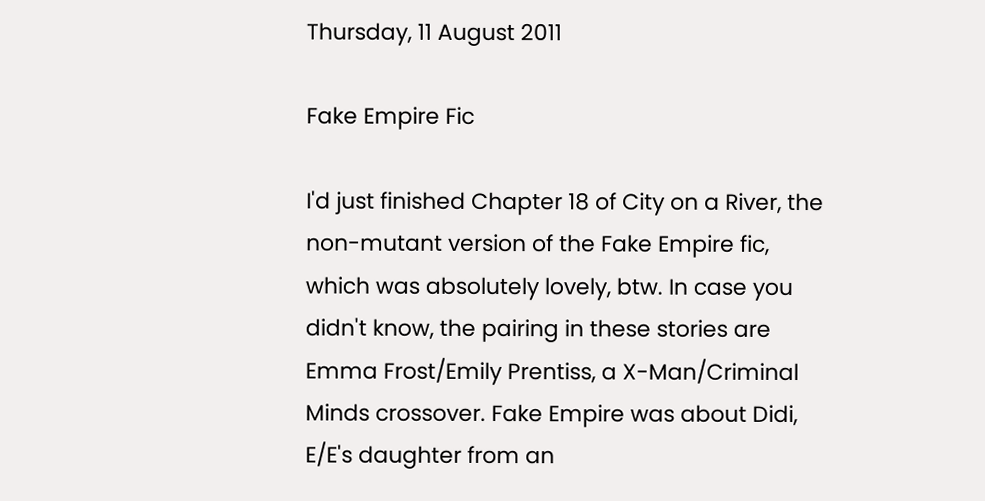Thursday, 11 August 2011

Fake Empire Fic

I'd just finished Chapter 18 of City on a River, the non-mutant version of the Fake Empire fic, which was absolutely lovely, btw. In case you didn't know, the pairing in these stories are Emma Frost/Emily Prentiss, a X-Man/Criminal Minds crossover. Fake Empire was about Didi, E/E's daughter from an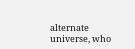alternate universe, who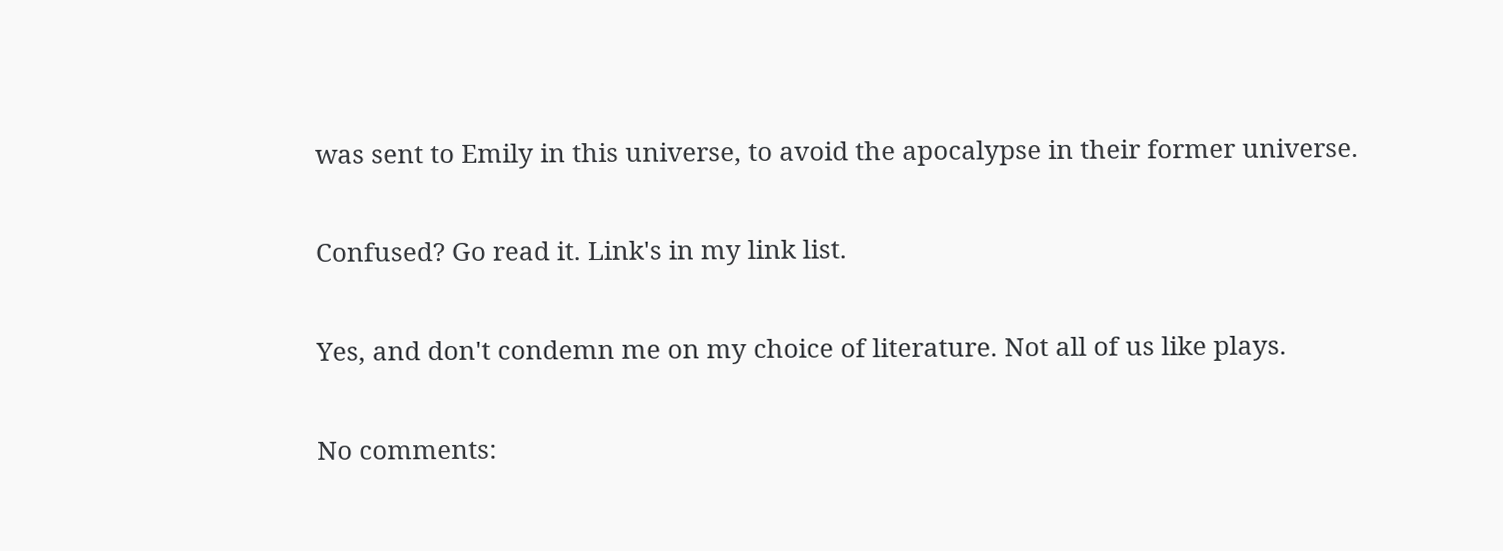was sent to Emily in this universe, to avoid the apocalypse in their former universe.

Confused? Go read it. Link's in my link list.

Yes, and don't condemn me on my choice of literature. Not all of us like plays.

No comments: